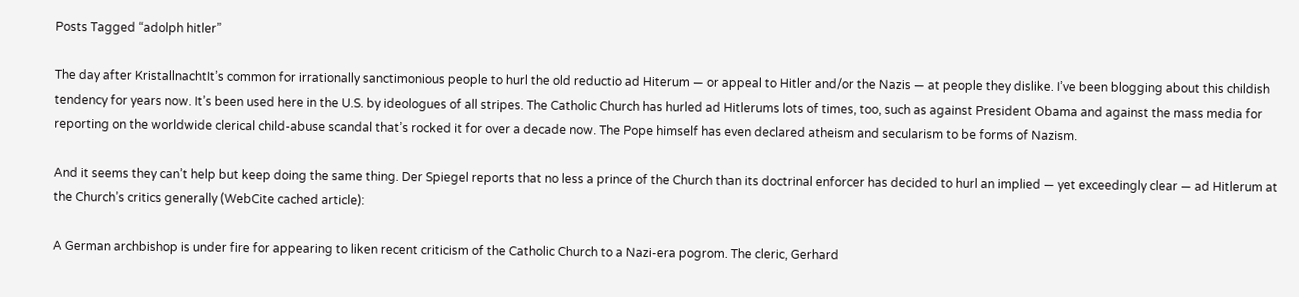Posts Tagged “adolph hitler”

The day after KristallnachtIt’s common for irrationally sanctimonious people to hurl the old reductio ad Hiterum — or appeal to Hitler and/or the Nazis — at people they dislike. I’ve been blogging about this childish tendency for years now. It’s been used here in the U.S. by ideologues of all stripes. The Catholic Church has hurled ad Hitlerums lots of times, too, such as against President Obama and against the mass media for reporting on the worldwide clerical child-abuse scandal that’s rocked it for over a decade now. The Pope himself has even declared atheism and secularism to be forms of Nazism.

And it seems they can’t help but keep doing the same thing. Der Spiegel reports that no less a prince of the Church than its doctrinal enforcer has decided to hurl an implied — yet exceedingly clear — ad Hitlerum at the Church’s critics generally (WebCite cached article):

A German archbishop is under fire for appearing to liken recent criticism of the Catholic Church to a Nazi-era pogrom. The cleric, Gerhard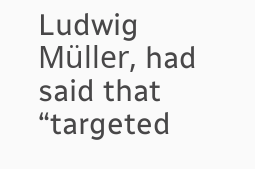Ludwig Müller, had said that “targeted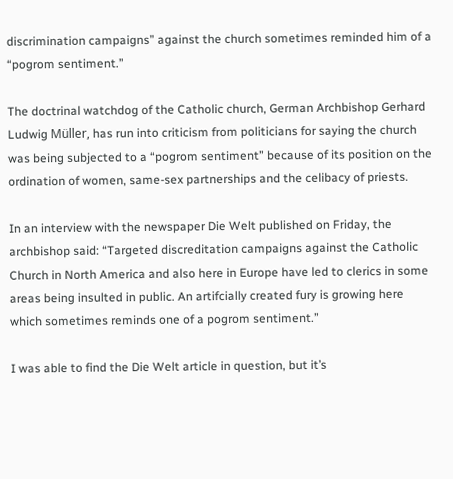discrimination campaigns” against the church sometimes reminded him of a “pogrom sentiment.”

The doctrinal watchdog of the Catholic church, German Archbishop Gerhard Ludwig Müller, has run into criticism from politicians for saying the church was being subjected to a “pogrom sentiment” because of its position on the ordination of women, same-sex partnerships and the celibacy of priests.

In an interview with the newspaper Die Welt published on Friday, the archbishop said: “Targeted discreditation campaigns against the Catholic Church in North America and also here in Europe have led to clerics in some areas being insulted in public. An artifcially created fury is growing here which sometimes reminds one of a pogrom sentiment.”

I was able to find the Die Welt article in question, but it’s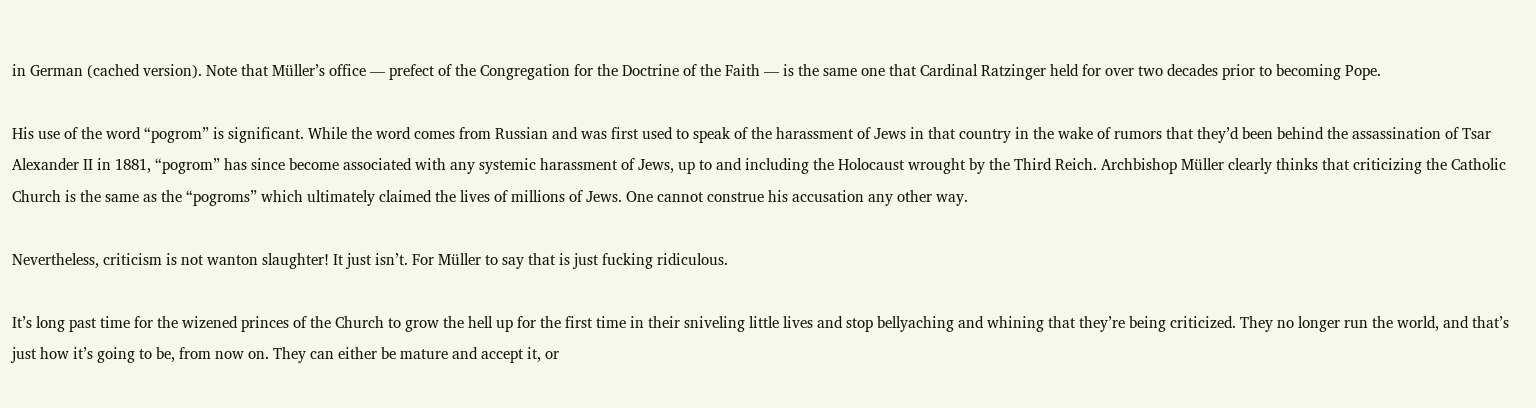in German (cached version). Note that Müller’s office — prefect of the Congregation for the Doctrine of the Faith — is the same one that Cardinal Ratzinger held for over two decades prior to becoming Pope.

His use of the word “pogrom” is significant. While the word comes from Russian and was first used to speak of the harassment of Jews in that country in the wake of rumors that they’d been behind the assassination of Tsar Alexander II in 1881, “pogrom” has since become associated with any systemic harassment of Jews, up to and including the Holocaust wrought by the Third Reich. Archbishop Müller clearly thinks that criticizing the Catholic Church is the same as the “pogroms” which ultimately claimed the lives of millions of Jews. One cannot construe his accusation any other way.

Nevertheless, criticism is not wanton slaughter! It just isn’t. For Müller to say that is just fucking ridiculous.

It’s long past time for the wizened princes of the Church to grow the hell up for the first time in their sniveling little lives and stop bellyaching and whining that they’re being criticized. They no longer run the world, and that’s just how it’s going to be, from now on. They can either be mature and accept it, or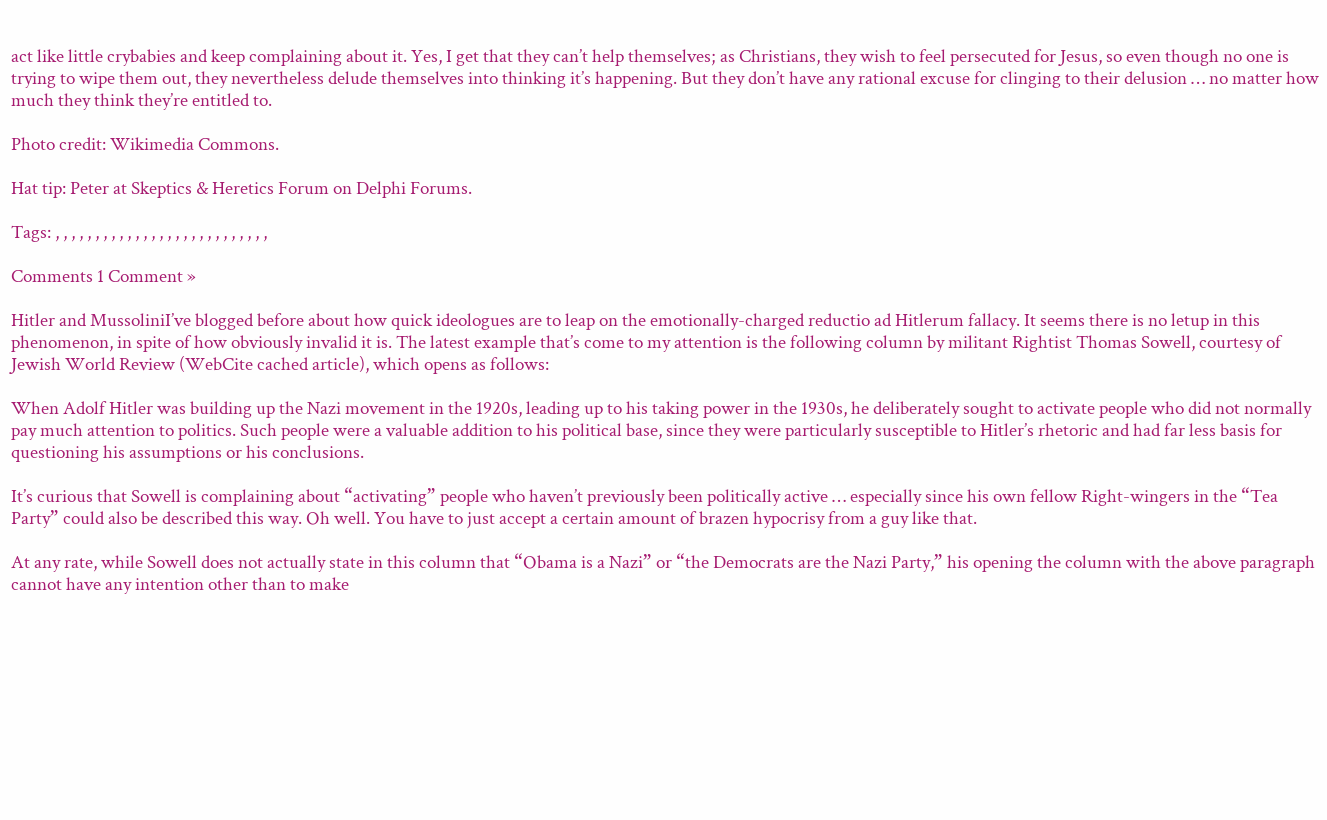act like little crybabies and keep complaining about it. Yes, I get that they can’t help themselves; as Christians, they wish to feel persecuted for Jesus, so even though no one is trying to wipe them out, they nevertheless delude themselves into thinking it’s happening. But they don’t have any rational excuse for clinging to their delusion … no matter how much they think they’re entitled to.

Photo credit: Wikimedia Commons.

Hat tip: Peter at Skeptics & Heretics Forum on Delphi Forums.

Tags: , , , , , , , , , , , , , , , , , , , , , , , , , , ,

Comments 1 Comment »

Hitler and MussoliniI’ve blogged before about how quick ideologues are to leap on the emotionally-charged reductio ad Hitlerum fallacy. It seems there is no letup in this phenomenon, in spite of how obviously invalid it is. The latest example that’s come to my attention is the following column by militant Rightist Thomas Sowell, courtesy of Jewish World Review (WebCite cached article), which opens as follows:

When Adolf Hitler was building up the Nazi movement in the 1920s, leading up to his taking power in the 1930s, he deliberately sought to activate people who did not normally pay much attention to politics. Such people were a valuable addition to his political base, since they were particularly susceptible to Hitler’s rhetoric and had far less basis for questioning his assumptions or his conclusions.

It’s curious that Sowell is complaining about “activating” people who haven’t previously been politically active … especially since his own fellow Right-wingers in the “Tea Party” could also be described this way. Oh well. You have to just accept a certain amount of brazen hypocrisy from a guy like that.

At any rate, while Sowell does not actually state in this column that “Obama is a Nazi” or “the Democrats are the Nazi Party,” his opening the column with the above paragraph cannot have any intention other than to make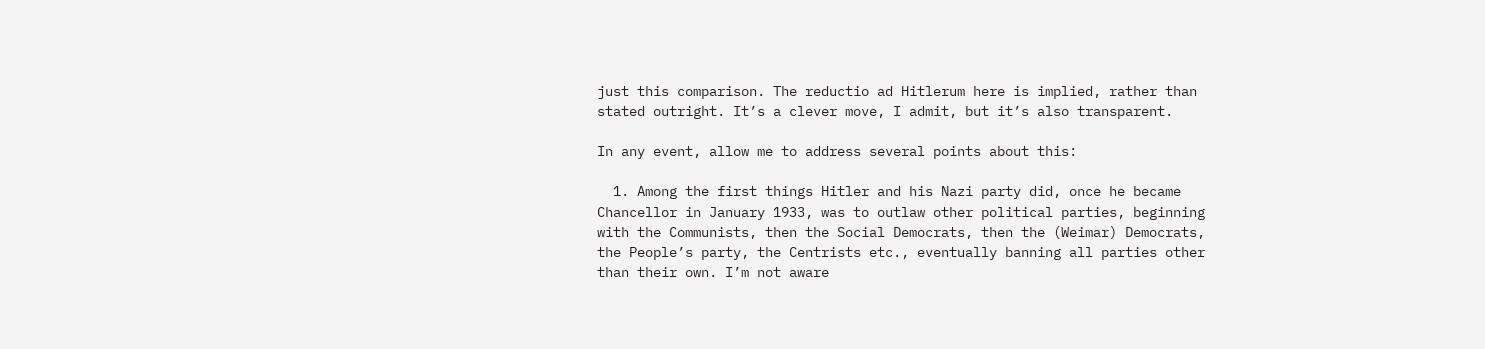just this comparison. The reductio ad Hitlerum here is implied, rather than stated outright. It’s a clever move, I admit, but it’s also transparent.

In any event, allow me to address several points about this:

  1. Among the first things Hitler and his Nazi party did, once he became Chancellor in January 1933, was to outlaw other political parties, beginning with the Communists, then the Social Democrats, then the (Weimar) Democrats, the People’s party, the Centrists etc., eventually banning all parties other than their own. I’m not aware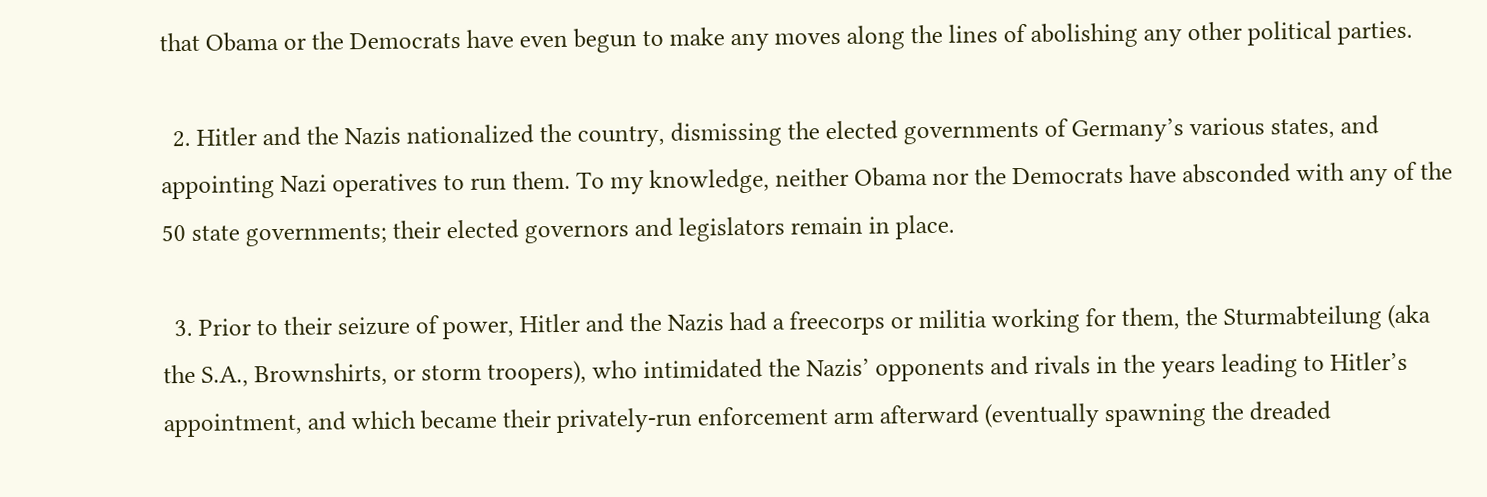that Obama or the Democrats have even begun to make any moves along the lines of abolishing any other political parties.

  2. Hitler and the Nazis nationalized the country, dismissing the elected governments of Germany’s various states, and appointing Nazi operatives to run them. To my knowledge, neither Obama nor the Democrats have absconded with any of the 50 state governments; their elected governors and legislators remain in place.

  3. Prior to their seizure of power, Hitler and the Nazis had a freecorps or militia working for them, the Sturmabteilung (aka the S.A., Brownshirts, or storm troopers), who intimidated the Nazis’ opponents and rivals in the years leading to Hitler’s appointment, and which became their privately-run enforcement arm afterward (eventually spawning the dreaded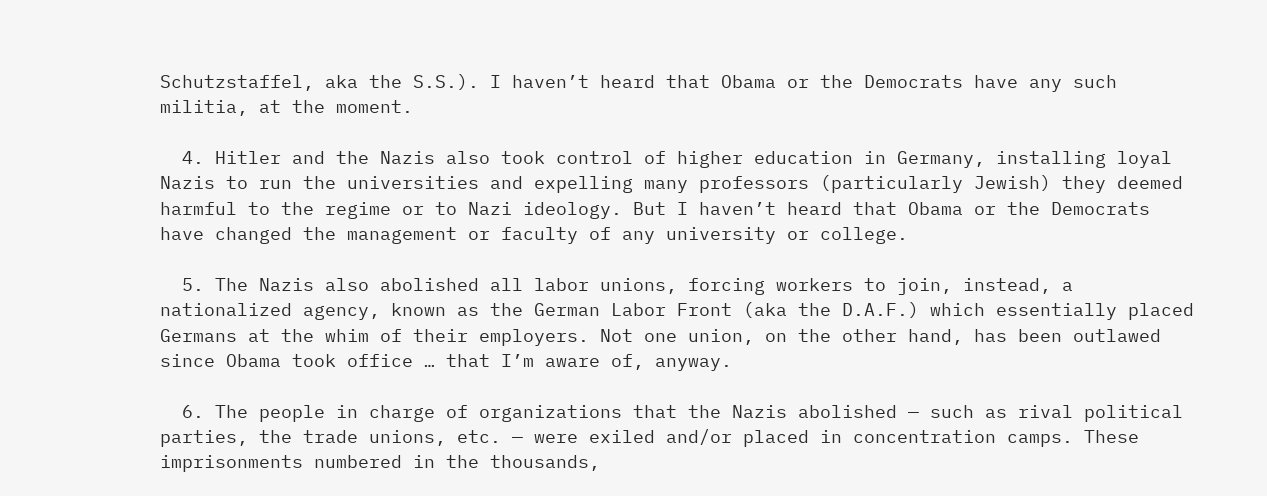Schutzstaffel, aka the S.S.). I haven’t heard that Obama or the Democrats have any such militia, at the moment.

  4. Hitler and the Nazis also took control of higher education in Germany, installing loyal Nazis to run the universities and expelling many professors (particularly Jewish) they deemed harmful to the regime or to Nazi ideology. But I haven’t heard that Obama or the Democrats have changed the management or faculty of any university or college.

  5. The Nazis also abolished all labor unions, forcing workers to join, instead, a nationalized agency, known as the German Labor Front (aka the D.A.F.) which essentially placed Germans at the whim of their employers. Not one union, on the other hand, has been outlawed since Obama took office … that I’m aware of, anyway.

  6. The people in charge of organizations that the Nazis abolished — such as rival political parties, the trade unions, etc. — were exiled and/or placed in concentration camps. These imprisonments numbered in the thousands,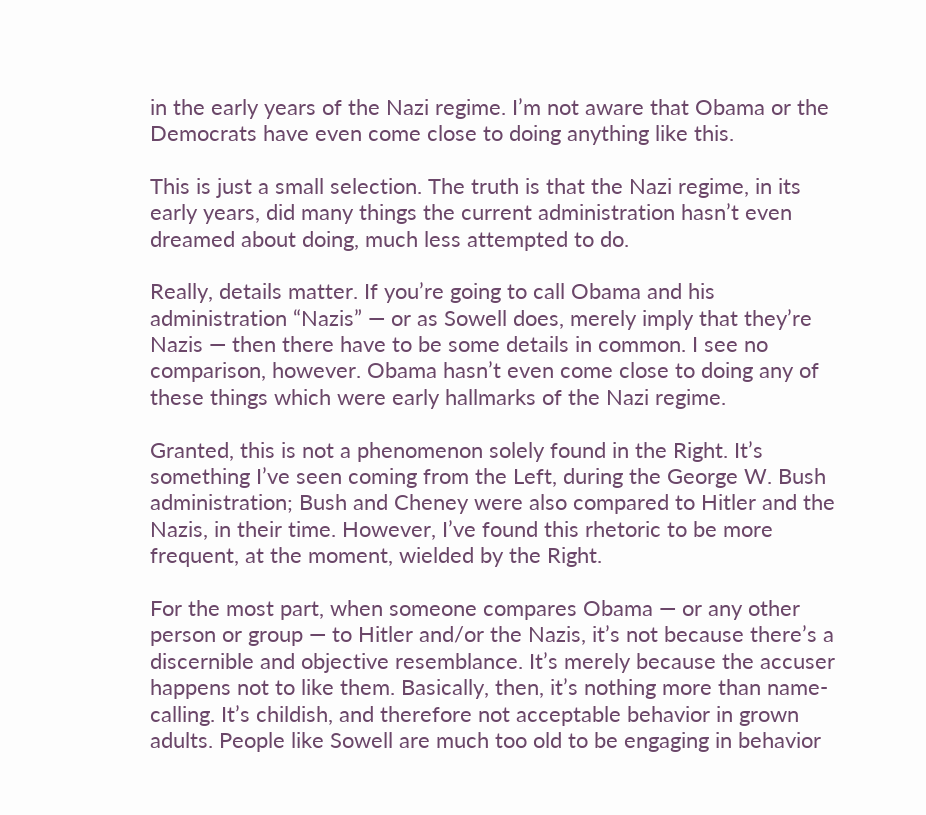in the early years of the Nazi regime. I’m not aware that Obama or the Democrats have even come close to doing anything like this.

This is just a small selection. The truth is that the Nazi regime, in its early years, did many things the current administration hasn’t even dreamed about doing, much less attempted to do.

Really, details matter. If you’re going to call Obama and his administration “Nazis” — or as Sowell does, merely imply that they’re Nazis — then there have to be some details in common. I see no comparison, however. Obama hasn’t even come close to doing any of these things which were early hallmarks of the Nazi regime.

Granted, this is not a phenomenon solely found in the Right. It’s something I’ve seen coming from the Left, during the George W. Bush administration; Bush and Cheney were also compared to Hitler and the Nazis, in their time. However, I’ve found this rhetoric to be more frequent, at the moment, wielded by the Right.

For the most part, when someone compares Obama — or any other person or group — to Hitler and/or the Nazis, it’s not because there’s a discernible and objective resemblance. It’s merely because the accuser happens not to like them. Basically, then, it’s nothing more than name-calling. It’s childish, and therefore not acceptable behavior in grown adults. People like Sowell are much too old to be engaging in behavior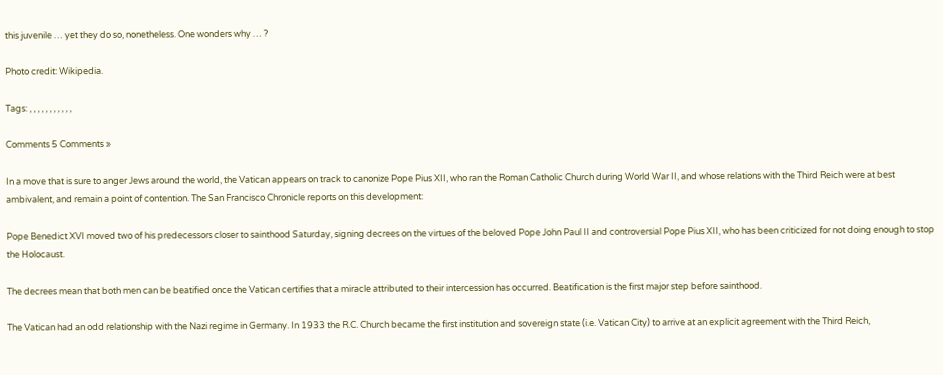this juvenile … yet they do so, nonetheless. One wonders why … ?

Photo credit: Wikipedia.

Tags: , , , , , , , , , , ,

Comments 5 Comments »

In a move that is sure to anger Jews around the world, the Vatican appears on track to canonize Pope Pius XII, who ran the Roman Catholic Church during World War II, and whose relations with the Third Reich were at best ambivalent, and remain a point of contention. The San Francisco Chronicle reports on this development:

Pope Benedict XVI moved two of his predecessors closer to sainthood Saturday, signing decrees on the virtues of the beloved Pope John Paul II and controversial Pope Pius XII, who has been criticized for not doing enough to stop the Holocaust.

The decrees mean that both men can be beatified once the Vatican certifies that a miracle attributed to their intercession has occurred. Beatification is the first major step before sainthood.

The Vatican had an odd relationship with the Nazi regime in Germany. In 1933 the R.C. Church became the first institution and sovereign state (i.e. Vatican City) to arrive at an explicit agreement with the Third Reich,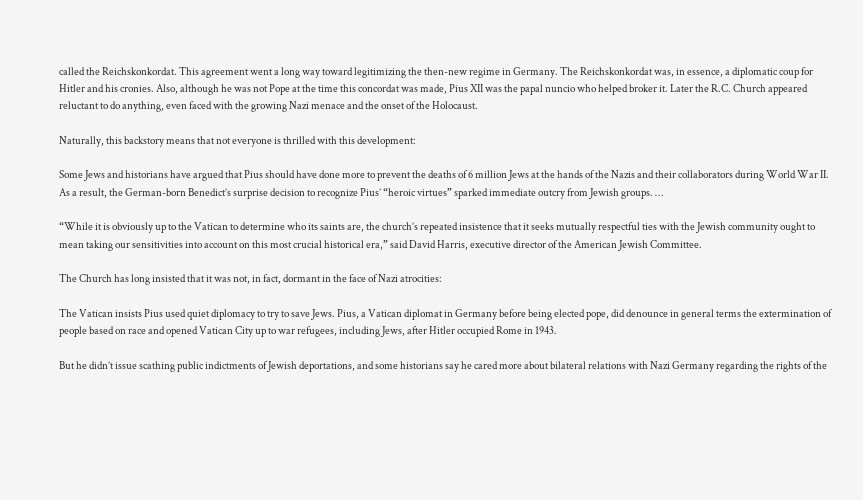called the Reichskonkordat. This agreement went a long way toward legitimizing the then-new regime in Germany. The Reichskonkordat was, in essence, a diplomatic coup for Hitler and his cronies. Also, although he was not Pope at the time this concordat was made, Pius XII was the papal nuncio who helped broker it. Later the R.C. Church appeared reluctant to do anything, even faced with the growing Nazi menace and the onset of the Holocaust.

Naturally, this backstory means that not everyone is thrilled with this development:

Some Jews and historians have argued that Pius should have done more to prevent the deaths of 6 million Jews at the hands of the Nazis and their collaborators during World War II. As a result, the German-born Benedict’s surprise decision to recognize Pius’ “heroic virtues” sparked immediate outcry from Jewish groups. …

“While it is obviously up to the Vatican to determine who its saints are, the church’s repeated insistence that it seeks mutually respectful ties with the Jewish community ought to mean taking our sensitivities into account on this most crucial historical era,” said David Harris, executive director of the American Jewish Committee.

The Church has long insisted that it was not, in fact, dormant in the face of Nazi atrocities:

The Vatican insists Pius used quiet diplomacy to try to save Jews. Pius, a Vatican diplomat in Germany before being elected pope, did denounce in general terms the extermination of people based on race and opened Vatican City up to war refugees, including Jews, after Hitler occupied Rome in 1943.

But he didn’t issue scathing public indictments of Jewish deportations, and some historians say he cared more about bilateral relations with Nazi Germany regarding the rights of the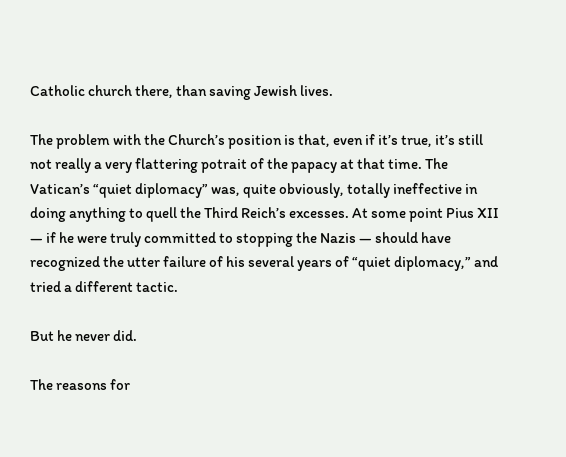Catholic church there, than saving Jewish lives.

The problem with the Church’s position is that, even if it’s true, it’s still not really a very flattering potrait of the papacy at that time. The Vatican’s “quiet diplomacy” was, quite obviously, totally ineffective in doing anything to quell the Third Reich’s excesses. At some point Pius XII — if he were truly committed to stopping the Nazis — should have recognized the utter failure of his several years of “quiet diplomacy,” and tried a different tactic.

But he never did.

The reasons for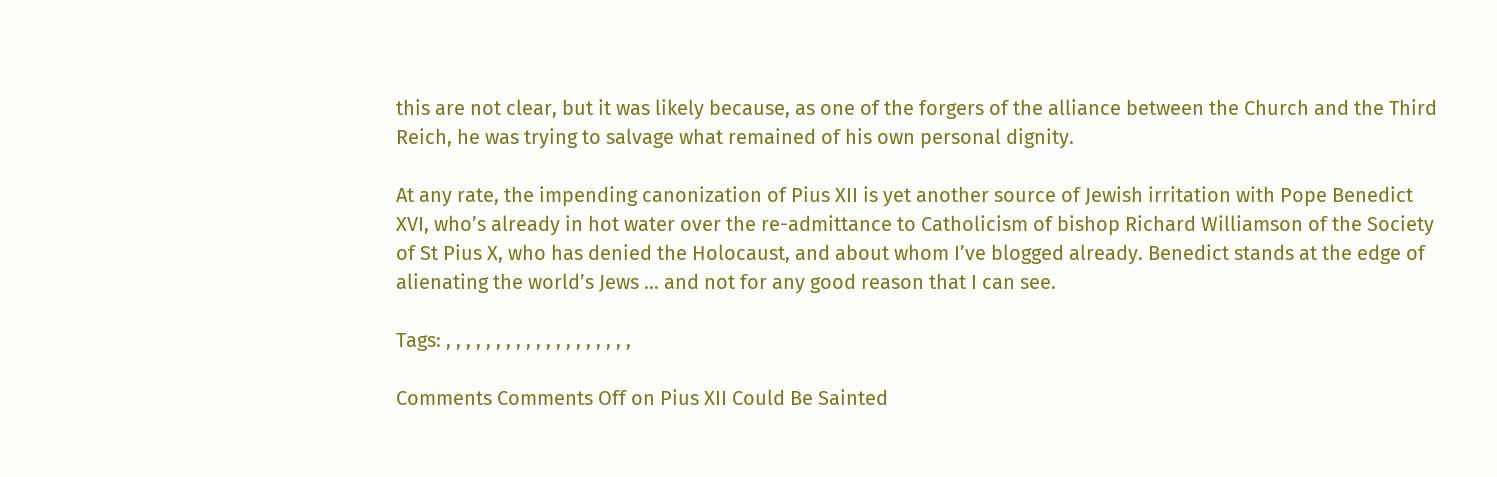this are not clear, but it was likely because, as one of the forgers of the alliance between the Church and the Third Reich, he was trying to salvage what remained of his own personal dignity.

At any rate, the impending canonization of Pius XII is yet another source of Jewish irritation with Pope Benedict XVI, who’s already in hot water over the re-admittance to Catholicism of bishop Richard Williamson of the Society of St Pius X, who has denied the Holocaust, and about whom I’ve blogged already. Benedict stands at the edge of alienating the world’s Jews … and not for any good reason that I can see.

Tags: , , , , , , , , , , , , , , , , , , ,

Comments Comments Off on Pius XII Could Be Sainted